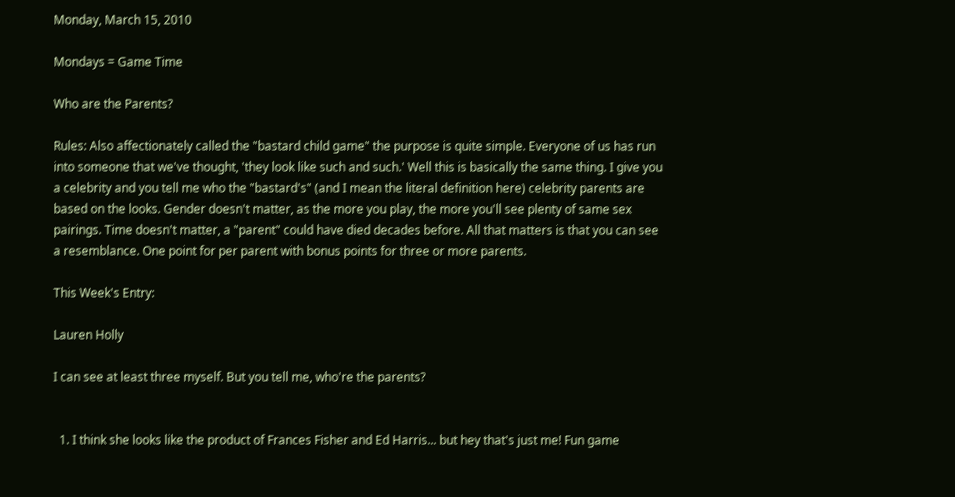Monday, March 15, 2010

Mondays = Game Time

Who are the Parents?

Rules: Also affectionately called the "bastard child game" the purpose is quite simple. Everyone of us has run into someone that we've thought, 'they look like such and such.' Well this is basically the same thing. I give you a celebrity and you tell me who the "bastard's" (and I mean the literal definition here) celebrity parents are based on the looks. Gender doesn't matter, as the more you play, the more you'll see plenty of same sex pairings. Time doesn't matter, a "parent" could have died decades before. All that matters is that you can see a resemblance. One point for per parent with bonus points for three or more parents.

This Week's Entry:

Lauren Holly

I can see at least three myself. But you tell me, who're the parents?


  1. I think she looks like the product of Frances Fisher and Ed Harris... but hey that's just me! Fun game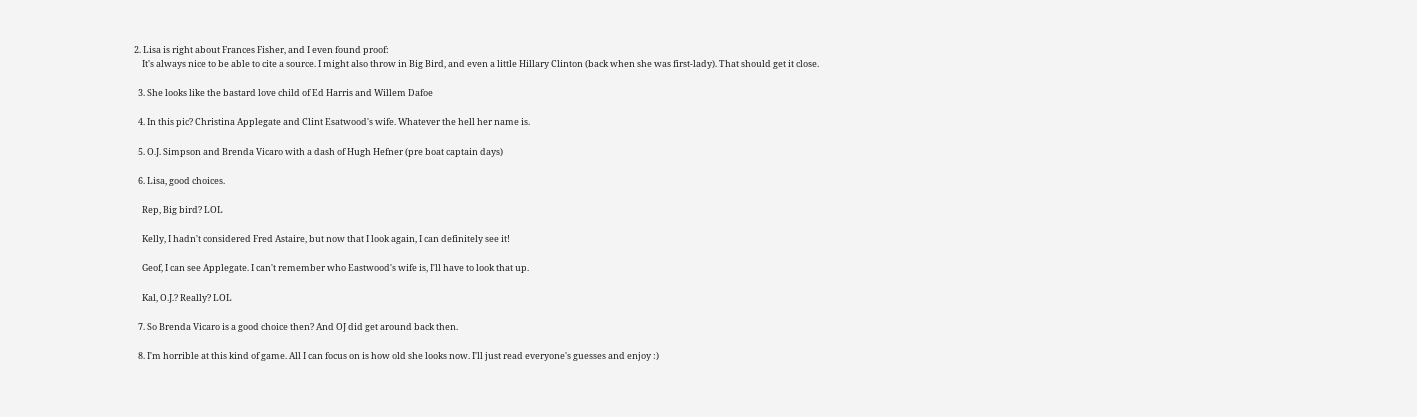2. Lisa is right about Frances Fisher, and I even found proof:
    It's always nice to be able to cite a source. I might also throw in Big Bird, and even a little Hillary Clinton (back when she was first-lady). That should get it close.

  3. She looks like the bastard love child of Ed Harris and Willem Dafoe

  4. In this pic? Christina Applegate and Clint Esatwood's wife. Whatever the hell her name is.

  5. O.J. Simpson and Brenda Vicaro with a dash of Hugh Hefner (pre boat captain days)

  6. Lisa, good choices.

    Rep, Big bird? LOL

    Kelly, I hadn't considered Fred Astaire, but now that I look again, I can definitely see it!

    Geof, I can see Applegate. I can't remember who Eastwood's wife is, I'll have to look that up.

    Kal, O.J.? Really? LOL

  7. So Brenda Vicaro is a good choice then? And OJ did get around back then.

  8. I'm horrible at this kind of game. All I can focus on is how old she looks now. I'll just read everyone's guesses and enjoy :)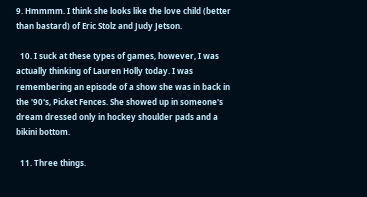9. Hmmmm. I think she looks like the love child (better than bastard) of Eric Stolz and Judy Jetson.

  10. I suck at these types of games, however, I was actually thinking of Lauren Holly today. I was remembering an episode of a show she was in back in the '90's, Picket Fences. She showed up in someone's dream dressed only in hockey shoulder pads and a bikini bottom.

  11. Three things.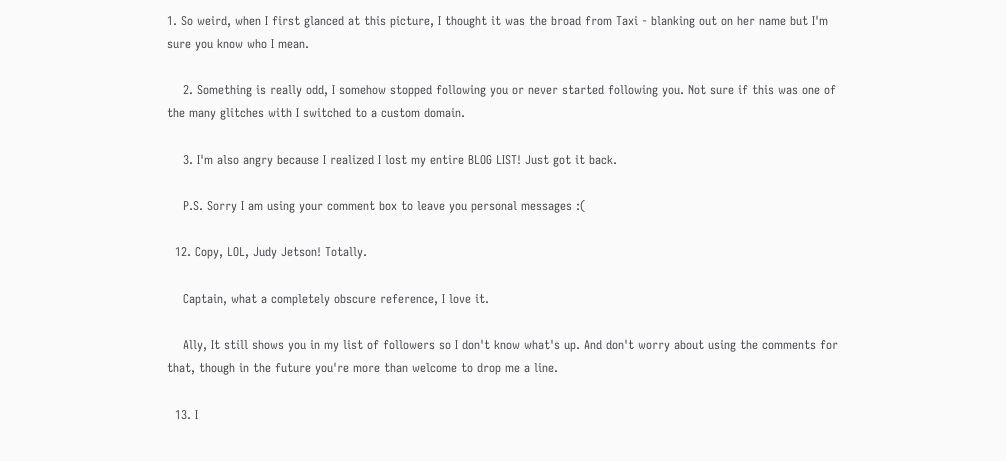1. So weird, when I first glanced at this picture, I thought it was the broad from Taxi - blanking out on her name but I'm sure you know who I mean.

    2. Something is really odd, I somehow stopped following you or never started following you. Not sure if this was one of the many glitches with I switched to a custom domain.

    3. I'm also angry because I realized I lost my entire BLOG LIST! Just got it back.

    P.S. Sorry I am using your comment box to leave you personal messages :(

  12. Copy, LOL, Judy Jetson! Totally.

    Captain, what a completely obscure reference, I love it.

    Ally, It still shows you in my list of followers so I don't know what's up. And don't worry about using the comments for that, though in the future you're more than welcome to drop me a line.

  13. I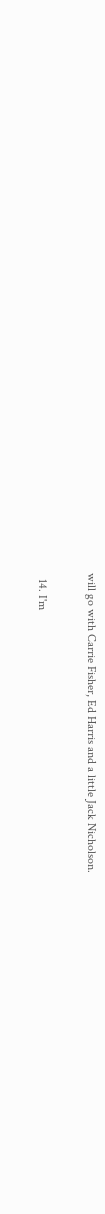will go with Carrie Fisher, Ed Harris and a little Jack Nicholson.

  14. I'm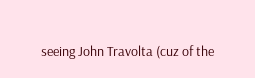seeing John Travolta (cuz of the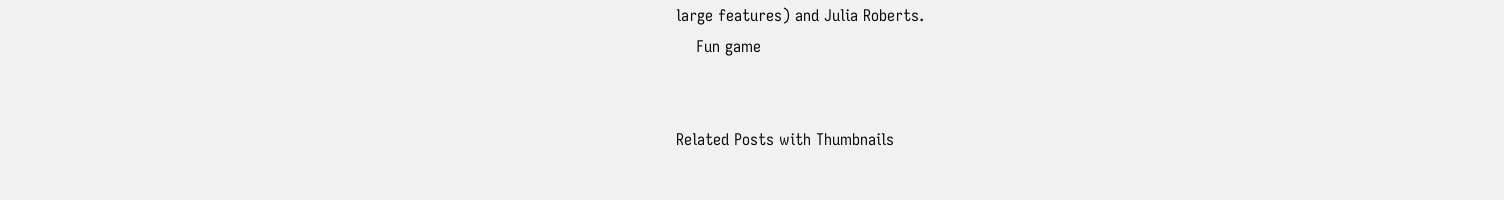large features) and Julia Roberts.
    Fun game


Related Posts with Thumbnails